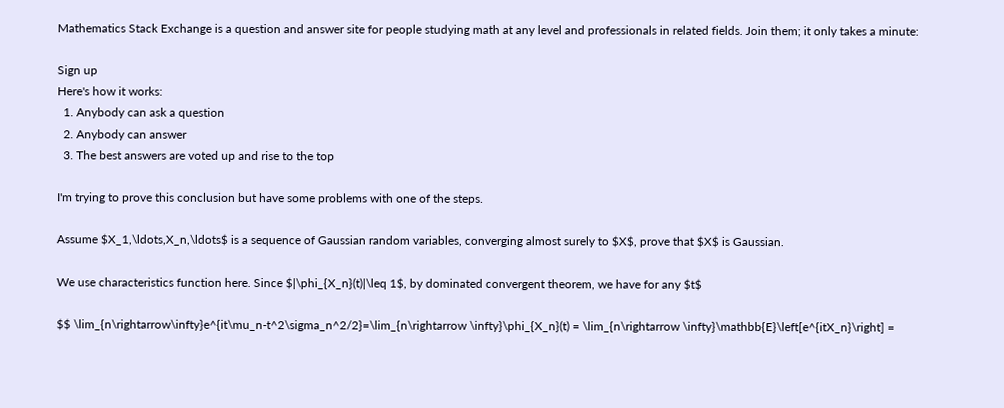Mathematics Stack Exchange is a question and answer site for people studying math at any level and professionals in related fields. Join them; it only takes a minute:

Sign up
Here's how it works:
  1. Anybody can ask a question
  2. Anybody can answer
  3. The best answers are voted up and rise to the top

I'm trying to prove this conclusion but have some problems with one of the steps.

Assume $X_1,\ldots,X_n,\ldots$ is a sequence of Gaussian random variables, converging almost surely to $X$, prove that $X$ is Gaussian.

We use characteristics function here. Since $|\phi_{X_n}(t)|\leq 1$, by dominated convergent theorem, we have for any $t$

$$ \lim_{n\rightarrow\infty}e^{it\mu_n-t^2\sigma_n^2/2}=\lim_{n\rightarrow \infty}\phi_{X_n}(t) = \lim_{n\rightarrow \infty}\mathbb{E}\left[e^{itX_n}\right] =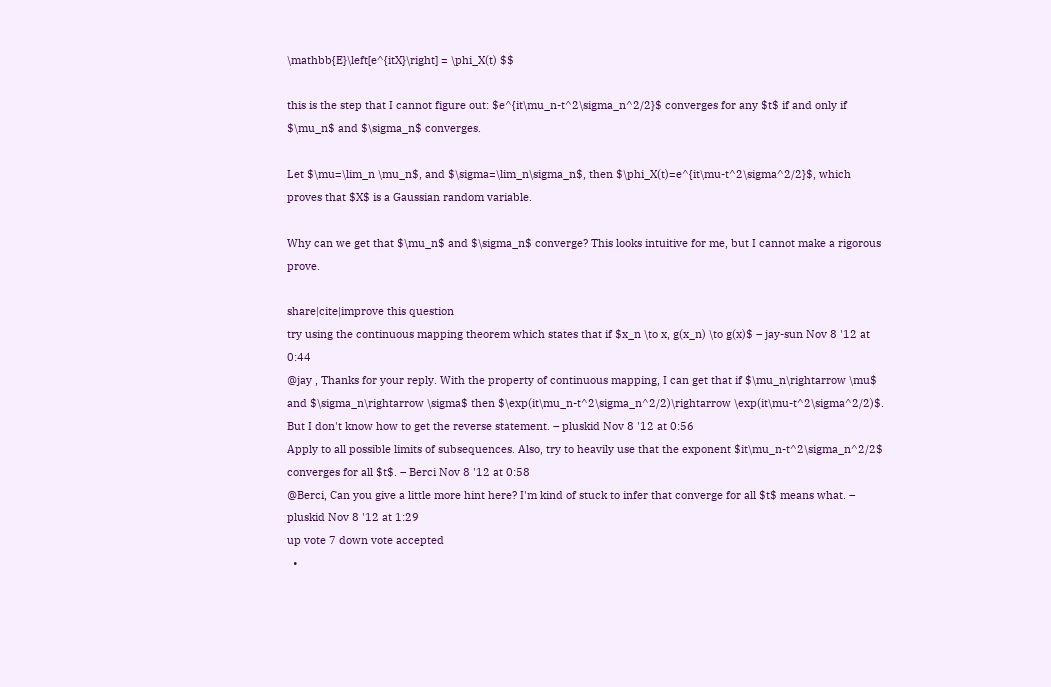\mathbb{E}\left[e^{itX}\right] = \phi_X(t) $$

this is the step that I cannot figure out: $e^{it\mu_n-t^2\sigma_n^2/2}$ converges for any $t$ if and only if $\mu_n$ and $\sigma_n$ converges.

Let $\mu=\lim_n \mu_n$, and $\sigma=\lim_n\sigma_n$, then $\phi_X(t)=e^{it\mu-t^2\sigma^2/2}$, which proves that $X$ is a Gaussian random variable.

Why can we get that $\mu_n$ and $\sigma_n$ converge? This looks intuitive for me, but I cannot make a rigorous prove.

share|cite|improve this question
try using the continuous mapping theorem which states that if $x_n \to x, g(x_n) \to g(x)$ – jay-sun Nov 8 '12 at 0:44
@jay , Thanks for your reply. With the property of continuous mapping, I can get that if $\mu_n\rightarrow \mu$ and $\sigma_n\rightarrow \sigma$ then $\exp(it\mu_n-t^2\sigma_n^2/2)\rightarrow \exp(it\mu-t^2\sigma^2/2)$. But I don't know how to get the reverse statement. – pluskid Nov 8 '12 at 0:56
Apply to all possible limits of subsequences. Also, try to heavily use that the exponent $it\mu_n-t^2\sigma_n^2/2$ converges for all $t$. – Berci Nov 8 '12 at 0:58
@Berci, Can you give a little more hint here? I'm kind of stuck to infer that converge for all $t$ means what. – pluskid Nov 8 '12 at 1:29
up vote 7 down vote accepted
  •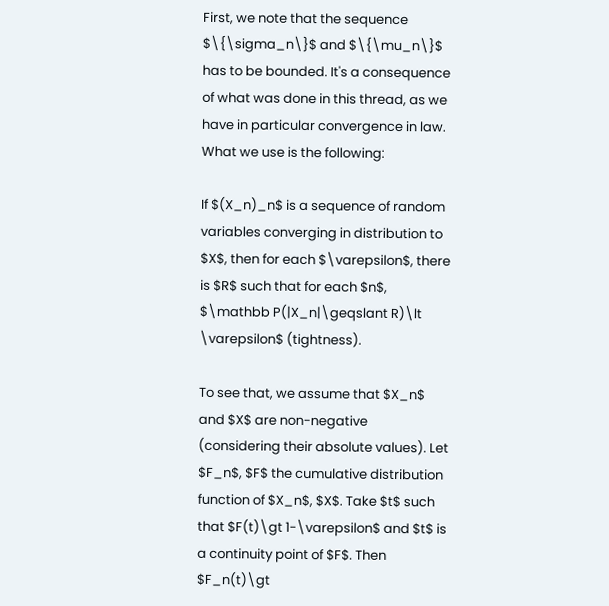First, we note that the sequence $\{\sigma_n\}$ and $\{\mu_n\}$ has to be bounded. It's a consequence of what was done in this thread, as we have in particular convergence in law. What we use is the following:

If $(X_n)_n$ is a sequence of random variables converging in distribution to $X$, then for each $\varepsilon$, there is $R$ such that for each $n$, $\mathbb P(|X_n|\geqslant R)\lt \varepsilon$ (tightness).

To see that, we assume that $X_n$ and $X$ are non-negative (considering their absolute values). Let $F_n$, $F$ the cumulative distribution function of $X_n$, $X$. Take $t$ such that $F(t)\gt 1-\varepsilon$ and $t$ is a continuity point of $F$. Then $F_n(t)\gt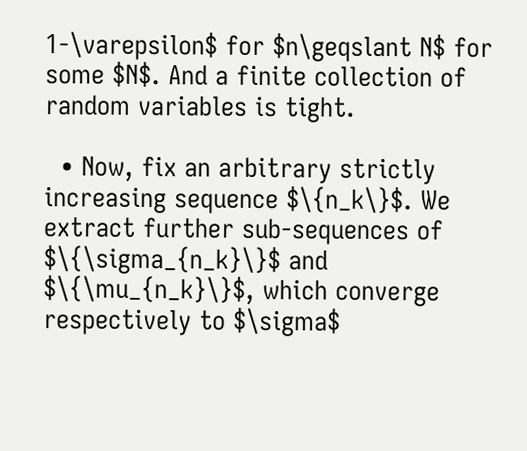1-\varepsilon$ for $n\geqslant N$ for some $N$. And a finite collection of random variables is tight.

  • Now, fix an arbitrary strictly increasing sequence $\{n_k\}$. We extract further sub-sequences of $\{\sigma_{n_k}\}$ and $\{\mu_{n_k}\}$, which converge respectively to $\sigma$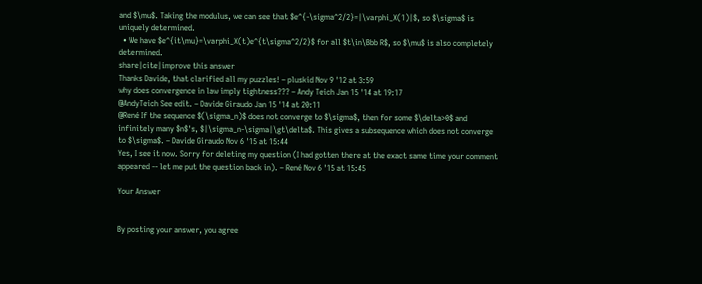and $\mu$. Taking the modulus, we can see that $e^{-\sigma^2/2}=|\varphi_X(1)|$, so $\sigma$ is uniquely determined.
  • We have $e^{it\mu}=\varphi_X(t)e^{t\sigma^2/2}$ for all $t\in\Bbb R$, so $\mu$ is also completely determined.
share|cite|improve this answer
Thanks Davide, that clarified all my puzzles! – pluskid Nov 9 '12 at 3:59
why does convergence in law imply tightness??? – Andy Teich Jan 15 '14 at 19:17
@AndyTeich See edit. – Davide Giraudo Jan 15 '14 at 20:11
@René If the sequence $(\sigma_n)$ does not converge to $\sigma$, then for some $\delta>0$ and infinitely many $n$'s, $|\sigma_n-\sigma|\gt\delta$. This gives a subsequence which does not converge to $\sigma$. – Davide Giraudo Nov 6 '15 at 15:44
Yes, I see it now. Sorry for deleting my question (I had gotten there at the exact same time your comment appeared -- let me put the question back in). – René Nov 6 '15 at 15:45

Your Answer


By posting your answer, you agree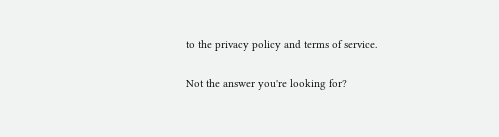to the privacy policy and terms of service.

Not the answer you're looking for?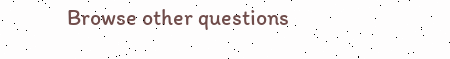Browse other questions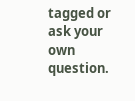tagged or ask your own question.